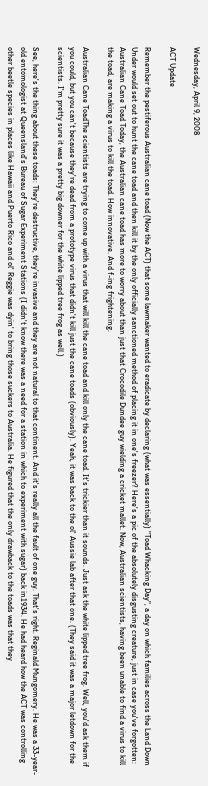Wednesday, April 9, 2008

ACT Update

Remember the pestiferous Australian cane toad (Now the ACT) that some lawmaker wanted to eradicate by declaring (what was essentially) "Toad Whacking Day", a day on which families across the Land Down Under would set out to hunt the cane toad and then kill it by the only officially sanctioned method of placing it in one's freezer? Here's a pic of the absolutely disgusting creature, just in case you've forgotten: Australian Cane Toad Today, the Australian cane toad has more to worry about than just that Crocodile Dundee guy wielding a cricket mallet. Now, Australian scientists, having been unable to find a virus to kill the toad, are making a virus to kill the toad. How innovative. And f-ing frightening.

Australian Cane ToadThe scientists are trying to come up with a virus that will kill the cane toad and kill only the cane toad. It's trickier than it sounds. Just ask the white lipped tree frog. Well, you'd ask them if you could, but you can't because they're dead from a prototype virus that didn't kill just the cane toads (obviously). Yeah, it was back to the ol' Aussie lab after that one. (They said it was a major letdown for the scientists. I'm pretty sure it was a pretty big downer for the white lipped tree frog as well.)

See, here's the thing about these toads: They're destructive, they're invasive and they are not natural to that continent. And it's really all the fault of one guy. That's right. Reginald Mungomery. He was a 33-year-old entomologist at Queensland's Bureau of Sugar Experiment Stations (I didn't know there was a need for a station in which to experiment with sugar) back in1934. He had heard how the ACT was controlling other beetle species in places like Hawaii and Puerto Rico and ol' Reggie was dyin' to bring those suckers to Australia. He figured that the only drawback to the toads was that they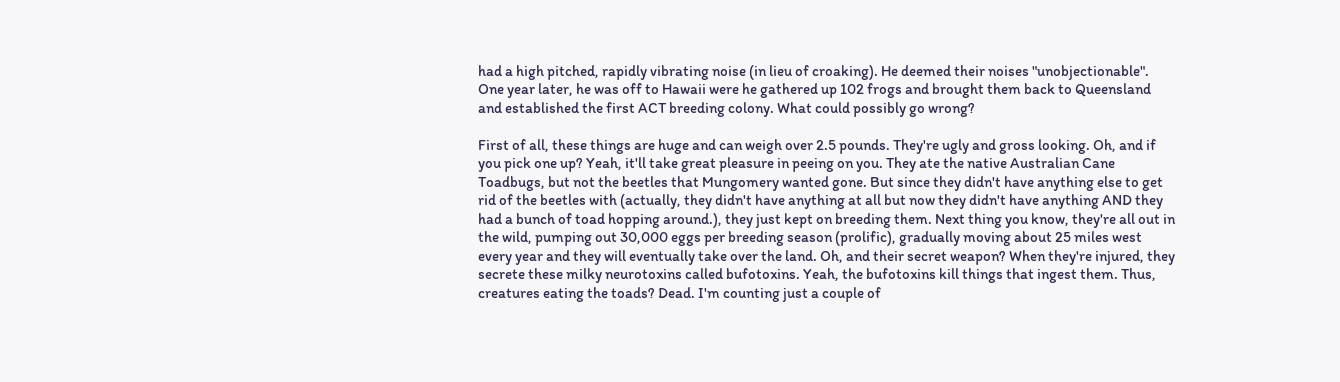had a high pitched, rapidly vibrating noise (in lieu of croaking). He deemed their noises "unobjectionable". One year later, he was off to Hawaii were he gathered up 102 frogs and brought them back to Queensland and established the first ACT breeding colony. What could possibly go wrong?

First of all, these things are huge and can weigh over 2.5 pounds. They're ugly and gross looking. Oh, and if you pick one up? Yeah, it'll take great pleasure in peeing on you. They ate the native Australian Cane Toadbugs, but not the beetles that Mungomery wanted gone. But since they didn't have anything else to get rid of the beetles with (actually, they didn't have anything at all but now they didn't have anything AND they had a bunch of toad hopping around.), they just kept on breeding them. Next thing you know, they're all out in the wild, pumping out 30,000 eggs per breeding season (prolific), gradually moving about 25 miles west every year and they will eventually take over the land. Oh, and their secret weapon? When they're injured, they secrete these milky neurotoxins called bufotoxins. Yeah, the bufotoxins kill things that ingest them. Thus, creatures eating the toads? Dead. I'm counting just a couple of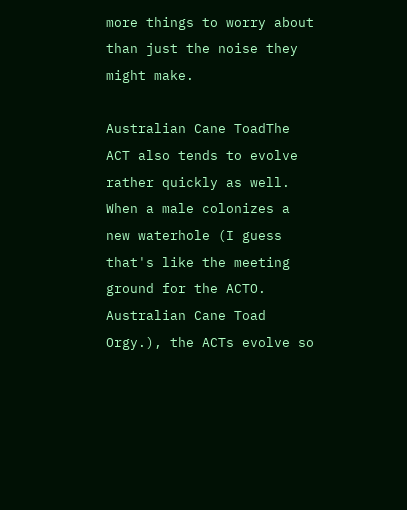more things to worry about than just the noise they might make.

Australian Cane ToadThe ACT also tends to evolve rather quickly as well. When a male colonizes a new waterhole (I guess that's like the meeting ground for the ACTO. Australian Cane Toad Orgy.), the ACTs evolve so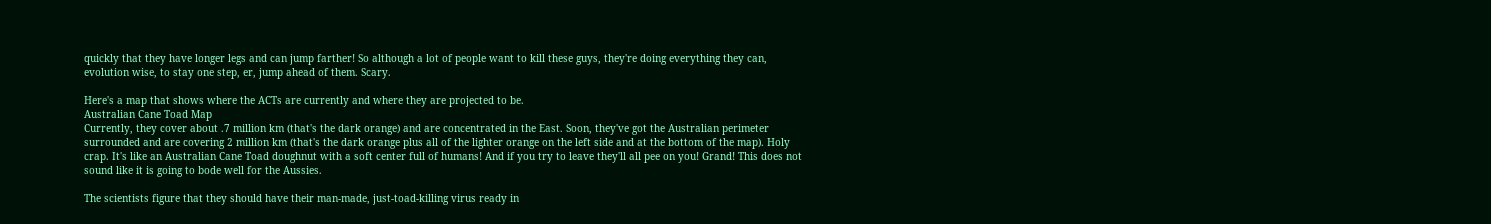quickly that they have longer legs and can jump farther! So although a lot of people want to kill these guys, they're doing everything they can, evolution wise, to stay one step, er, jump ahead of them. Scary.

Here's a map that shows where the ACTs are currently and where they are projected to be.
Australian Cane Toad Map
Currently, they cover about .7 million km (that's the dark orange) and are concentrated in the East. Soon, they've got the Australian perimeter surrounded and are covering 2 million km (that's the dark orange plus all of the lighter orange on the left side and at the bottom of the map). Holy crap. It's like an Australian Cane Toad doughnut with a soft center full of humans! And if you try to leave they'll all pee on you! Grand! This does not sound like it is going to bode well for the Aussies.

The scientists figure that they should have their man-made, just-toad-killing virus ready in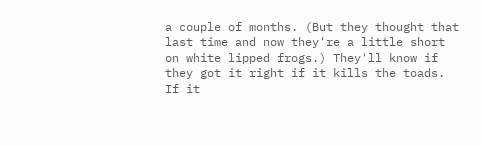a couple of months. (But they thought that last time and now they're a little short on white lipped frogs.) They'll know if they got it right if it kills the toads. If it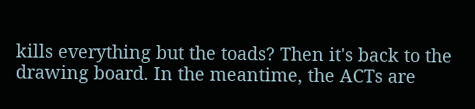kills everything but the toads? Then it's back to the drawing board. In the meantime, the ACTs are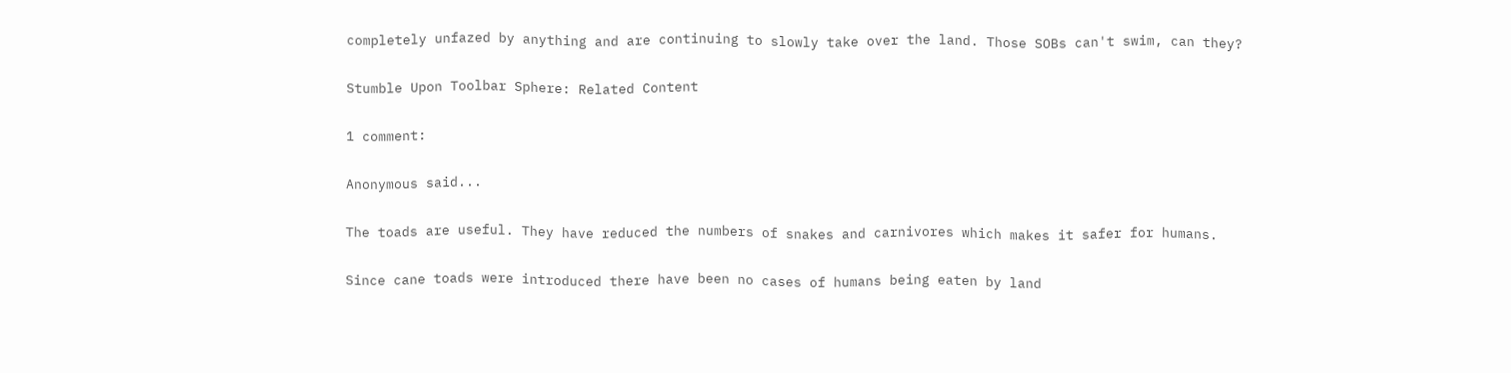completely unfazed by anything and are continuing to slowly take over the land. Those SOBs can't swim, can they?

Stumble Upon Toolbar Sphere: Related Content

1 comment:

Anonymous said...

The toads are useful. They have reduced the numbers of snakes and carnivores which makes it safer for humans.

Since cane toads were introduced there have been no cases of humans being eaten by land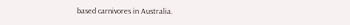based carnivores in Australia.